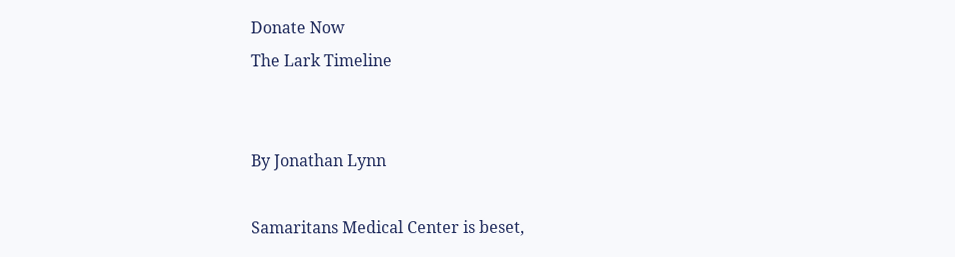Donate Now
The Lark Timeline


By Jonathan Lynn

Samaritans Medical Center is beset,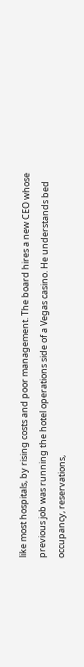like most hospitals, by rising costs and poor management. The board hires a new CEO whose previous job was running the hotel operations side of a Vegas casino. He understands bed occupancy, reservations,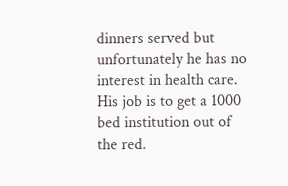dinners served but unfortunately he has no interest in health care. His job is to get a 1000 bed institution out of the red.